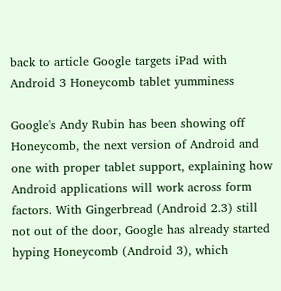back to article Google targets iPad with Android 3 Honeycomb tablet yumminess

Google's Andy Rubin has been showing off Honeycomb, the next version of Android and one with proper tablet support, explaining how Android applications will work across form factors. With Gingerbread (Android 2.3) still not out of the door, Google has already started hyping Honeycomb (Android 3), which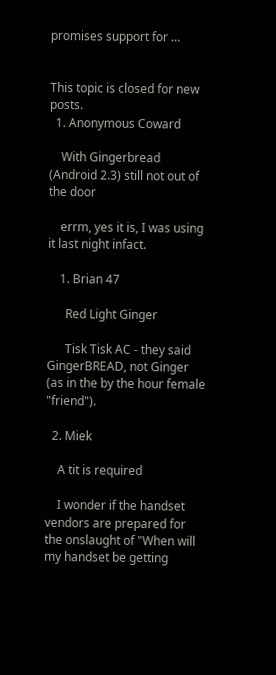promises support for …


This topic is closed for new posts.
  1. Anonymous Coward

    With Gingerbread (Android 2.3) still not out of the door

    errm, yes it is, I was using it last night infact.

    1. Brian 47

      Red Light Ginger

      Tisk Tisk AC - they said GingerBREAD, not Ginger (as in the by the hour female "friend").

  2. Miek

    A tit is required

    I wonder if the handset vendors are prepared for the onslaught of "When will my handset be getting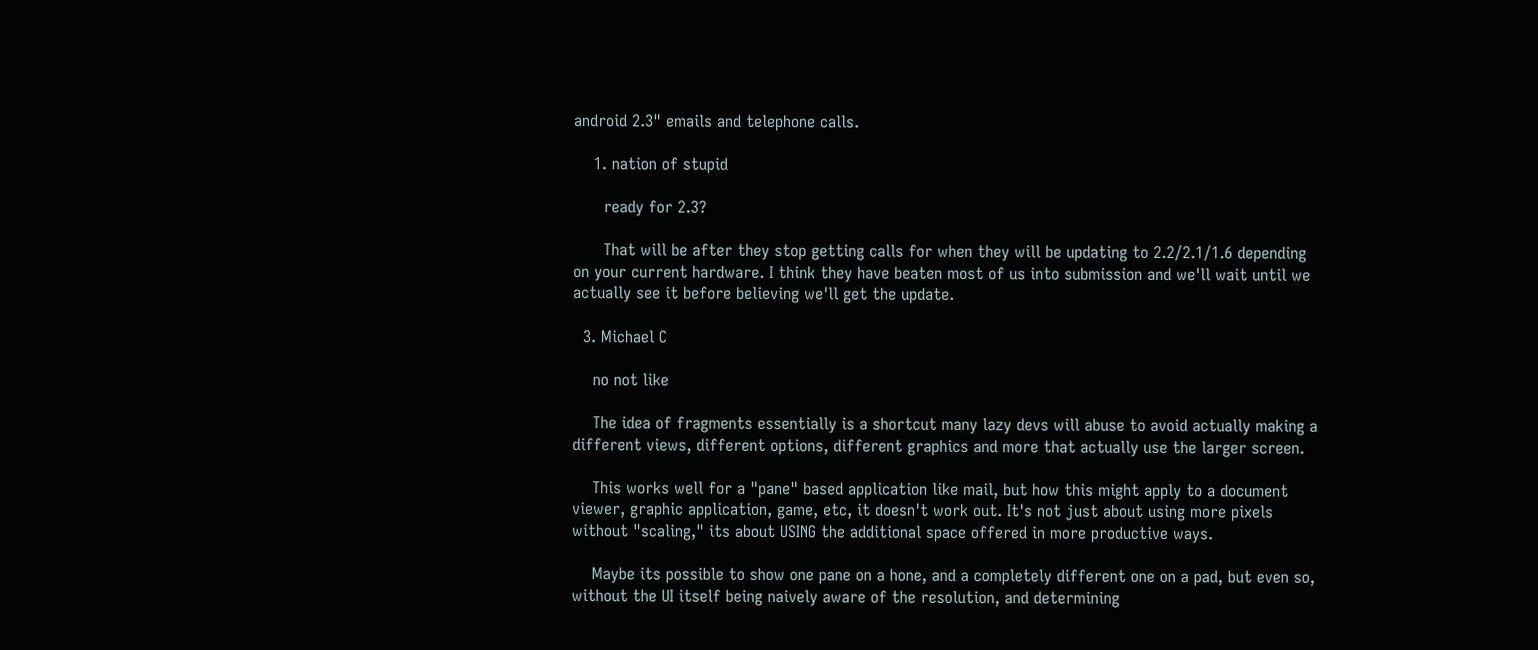android 2.3" emails and telephone calls.

    1. nation of stupid

      ready for 2.3?

      That will be after they stop getting calls for when they will be updating to 2.2/2.1/1.6 depending on your current hardware. I think they have beaten most of us into submission and we'll wait until we actually see it before believing we'll get the update.

  3. Michael C

    no not like

    The idea of fragments essentially is a shortcut many lazy devs will abuse to avoid actually making a different views, different options, different graphics and more that actually use the larger screen.

    This works well for a "pane" based application like mail, but how this might apply to a document viewer, graphic application, game, etc, it doesn't work out. It's not just about using more pixels without "scaling," its about USING the additional space offered in more productive ways.

    Maybe its possible to show one pane on a hone, and a completely different one on a pad, but even so, without the UI itself being naively aware of the resolution, and determining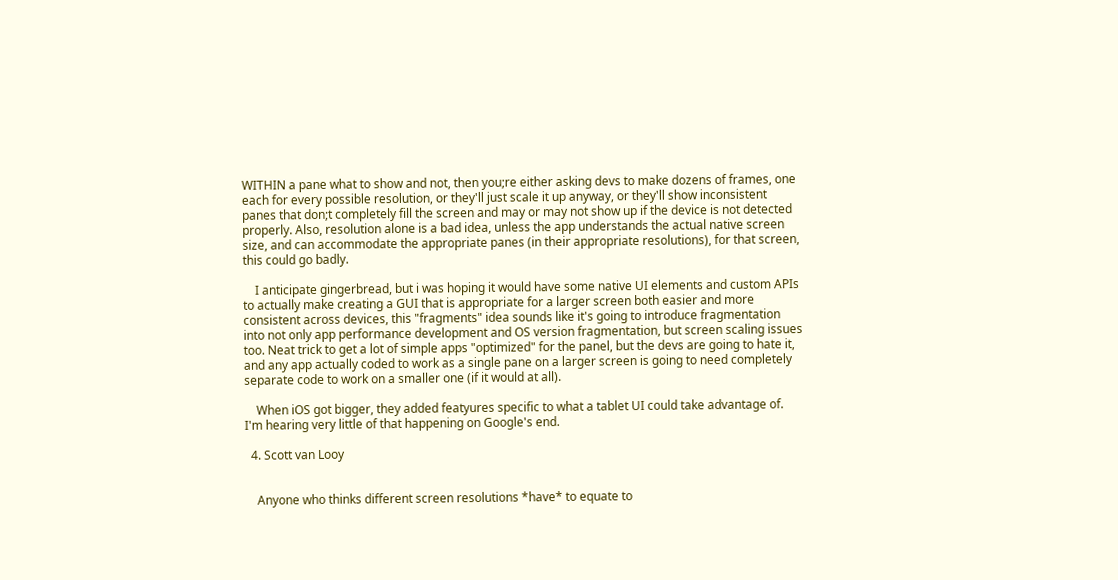WITHIN a pane what to show and not, then you;re either asking devs to make dozens of frames, one each for every possible resolution, or they'll just scale it up anyway, or they'll show inconsistent panes that don;t completely fill the screen and may or may not show up if the device is not detected properly. Also, resolution alone is a bad idea, unless the app understands the actual native screen size, and can accommodate the appropriate panes (in their appropriate resolutions), for that screen, this could go badly.

    I anticipate gingerbread, but i was hoping it would have some native UI elements and custom APIs to actually make creating a GUI that is appropriate for a larger screen both easier and more consistent across devices, this "fragments" idea sounds like it's going to introduce fragmentation into not only app performance development and OS version fragmentation, but screen scaling issues too. Neat trick to get a lot of simple apps "optimized" for the panel, but the devs are going to hate it, and any app actually coded to work as a single pane on a larger screen is going to need completely separate code to work on a smaller one (if it would at all).

    When iOS got bigger, they added featyures specific to what a tablet UI could take advantage of. I'm hearing very little of that happening on Google's end.

  4. Scott van Looy


    Anyone who thinks different screen resolutions *have* to equate to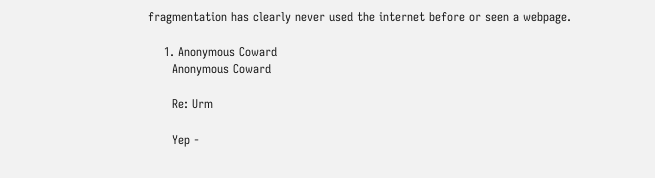fragmentation has clearly never used the internet before or seen a webpage.

    1. Anonymous Coward
      Anonymous Coward

      Re: Urm

      Yep -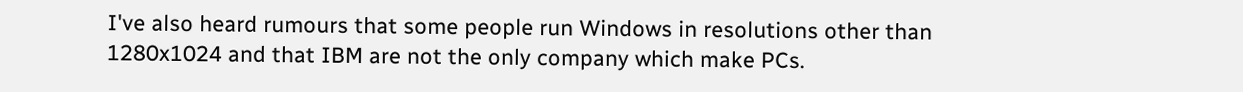I've also heard rumours that some people run Windows in resolutions other than 1280x1024 and that IBM are not the only company which make PCs.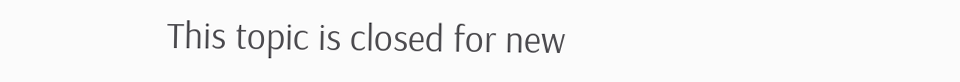This topic is closed for new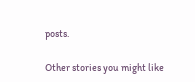posts.

Other stories you might like